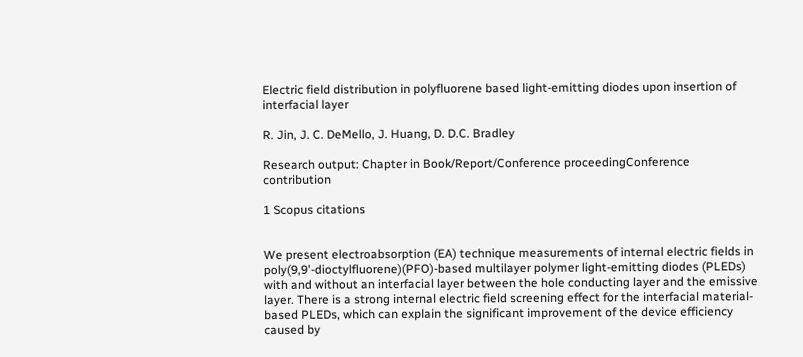Electric field distribution in polyfluorene based light-emitting diodes upon insertion of interfacial layer

R. Jin, J. C. DeMello, J. Huang, D. D.C. Bradley

Research output: Chapter in Book/Report/Conference proceedingConference contribution

1 Scopus citations


We present electroabsorption (EA) technique measurements of internal electric fields in poly(9,9'-dioctylfluorene)(PFO)-based multilayer polymer light-emitting diodes (PLEDs) with and without an interfacial layer between the hole conducting layer and the emissive layer. There is a strong internal electric field screening effect for the interfacial material-based PLEDs, which can explain the significant improvement of the device efficiency caused by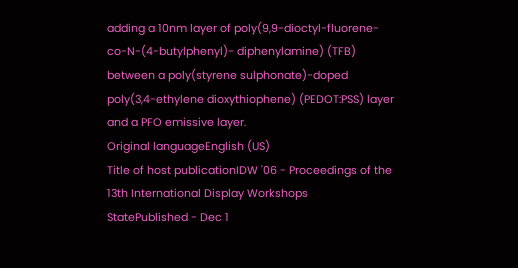adding a 10nm layer of poly(9,9-dioctyl-fluorene-co-N-(4-butylphenyl)- diphenylamine) (TFB) between a poly(styrene sulphonate)-doped poly(3,4-ethylene dioxythiophene) (PEDOT:PSS) layer and a PFO emissive layer.
Original languageEnglish (US)
Title of host publicationIDW '06 - Proceedings of the 13th International Display Workshops
StatePublished - Dec 1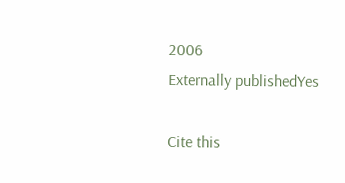2006
Externally publishedYes

Cite this